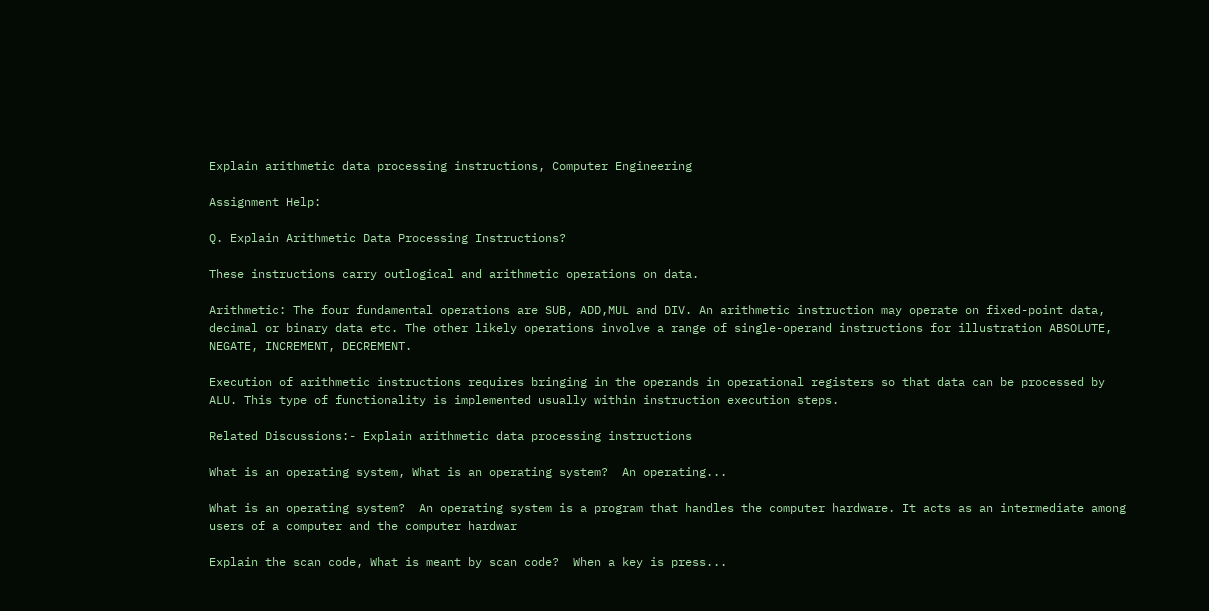Explain arithmetic data processing instructions, Computer Engineering

Assignment Help:

Q. Explain Arithmetic Data Processing Instructions?

These instructions carry outlogical and arithmetic operations on data.

Arithmetic: The four fundamental operations are SUB, ADD,MUL and DIV. An arithmetic instruction may operate on fixed-point data, decimal or binary data etc. The other likely operations involve a range of single-operand instructions for illustration ABSOLUTE, NEGATE, INCREMENT, DECREMENT.

Execution of arithmetic instructions requires bringing in the operands in operational registers so that data can be processed by ALU. This type of functionality is implemented usually within instruction execution steps.

Related Discussions:- Explain arithmetic data processing instructions

What is an operating system, What is an operating system?  An operating...

What is an operating system?  An operating system is a program that handles the computer hardware. It acts as an intermediate among users of a computer and the computer hardwar

Explain the scan code, What is meant by scan code?  When a key is press...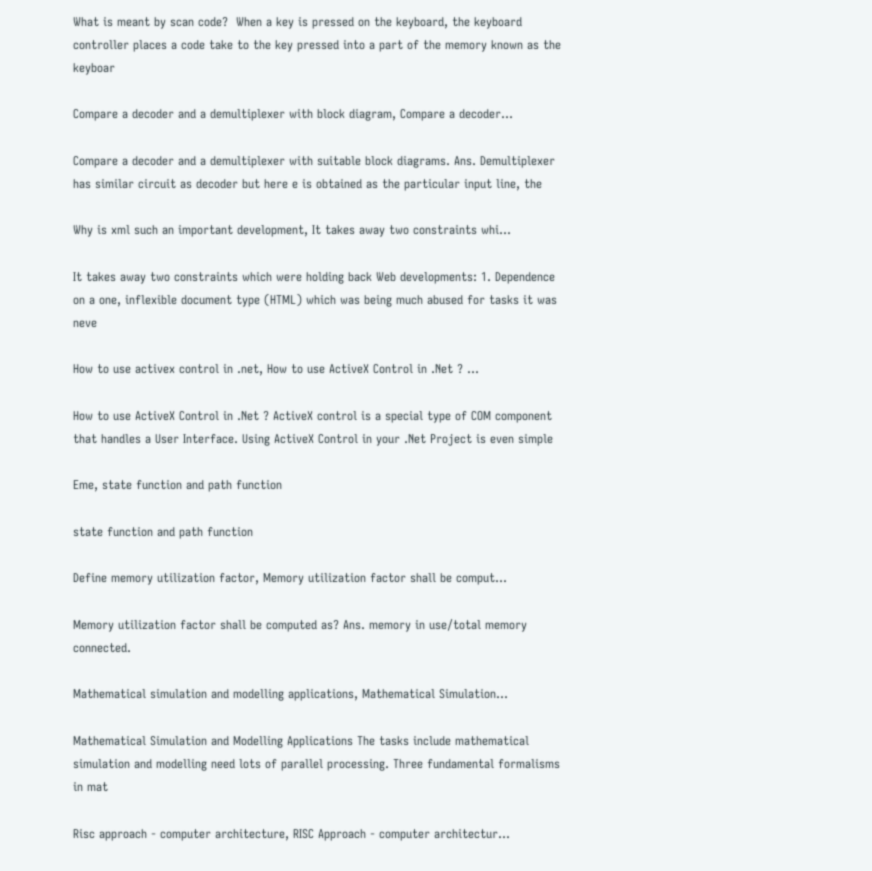What is meant by scan code?  When a key is pressed on the keyboard, the keyboard controller places a code take to the key pressed into a part of the memory known as the keyboar

Compare a decoder and a demultiplexer with block diagram, Compare a decoder...

Compare a decoder and a demultiplexer with suitable block diagrams. Ans. Demultiplexer has similar circuit as decoder but here e is obtained as the particular input line, the

Why is xml such an important development, It takes away two constraints whi...

It takes away two constraints which were holding back Web developments: 1. Dependence on a one, inflexible document type (HTML) which was being much abused for tasks it was neve

How to use activex control in .net, How to use ActiveX Control in .Net ? ...

How to use ActiveX Control in .Net ? ActiveX control is a special type of COM component that handles a User Interface. Using ActiveX Control in your .Net Project is even simple

Eme, state function and path function

state function and path function

Define memory utilization factor, Memory utilization factor shall be comput...

Memory utilization factor shall be computed as? Ans. memory in use/total memory connected.

Mathematical simulation and modelling applications, Mathematical Simulation...

Mathematical Simulation and Modelling Applications The tasks include mathematical simulation and modelling need lots of parallel processing. Three fundamental formalisms in mat

Risc approach - computer architecture, RISC Approach - computer architectur...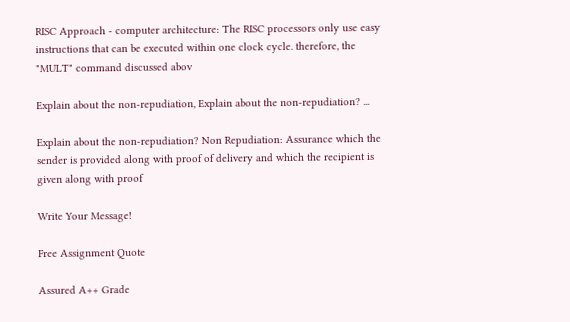RISC Approach - computer architecture: The RISC processors only use easy instructions that can be executed within one clock cycle. therefore, the "MULT" command discussed abov

Explain about the non-repudiation, Explain about the non-repudiation? ...

Explain about the non-repudiation? Non Repudiation: Assurance which the sender is provided along with proof of delivery and which the recipient is given along with proof

Write Your Message!

Free Assignment Quote

Assured A++ Grade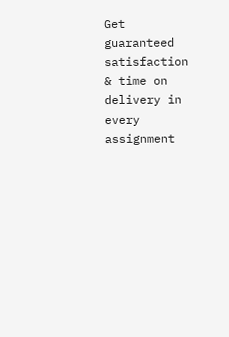Get guaranteed satisfaction & time on delivery in every assignment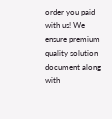order you paid with us! We ensure premium quality solution document along with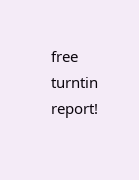free turntin report!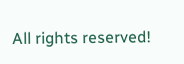All rights reserved!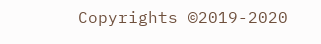Copyrights ©2019-2020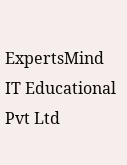ExpertsMind IT Educational Pvt Ltd